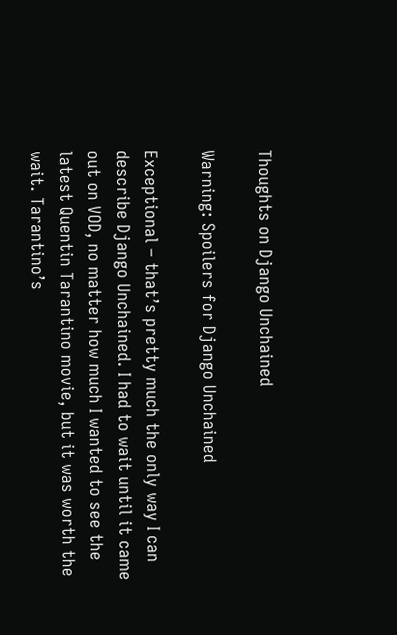Thoughts on Django Unchained

Warning: Spoilers for Django Unchained

Exceptional – that’s pretty much the only way I can describe Django Unchained. I had to wait until it came out on VOD, no matter how much I wanted to see the latest Quentin Tarantino movie, but it was worth the wait. Tarantino’s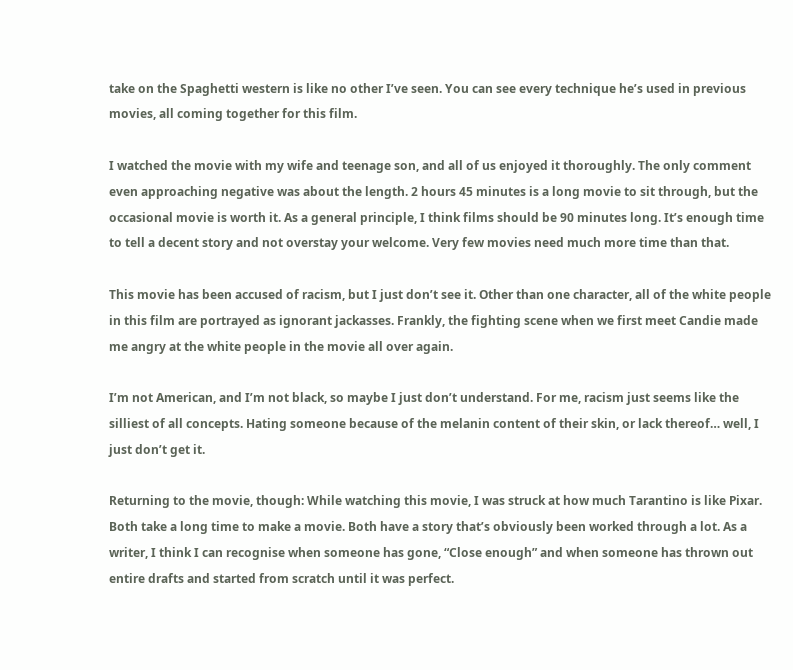take on the Spaghetti western is like no other I’ve seen. You can see every technique he’s used in previous movies, all coming together for this film.

I watched the movie with my wife and teenage son, and all of us enjoyed it thoroughly. The only comment even approaching negative was about the length. 2 hours 45 minutes is a long movie to sit through, but the occasional movie is worth it. As a general principle, I think films should be 90 minutes long. It’s enough time to tell a decent story and not overstay your welcome. Very few movies need much more time than that.

This movie has been accused of racism, but I just don’t see it. Other than one character, all of the white people in this film are portrayed as ignorant jackasses. Frankly, the fighting scene when we first meet Candie made me angry at the white people in the movie all over again.

I’m not American, and I’m not black, so maybe I just don’t understand. For me, racism just seems like the silliest of all concepts. Hating someone because of the melanin content of their skin, or lack thereof… well, I just don’t get it.

Returning to the movie, though: While watching this movie, I was struck at how much Tarantino is like Pixar. Both take a long time to make a movie. Both have a story that’s obviously been worked through a lot. As a writer, I think I can recognise when someone has gone, “Close enough” and when someone has thrown out entire drafts and started from scratch until it was perfect.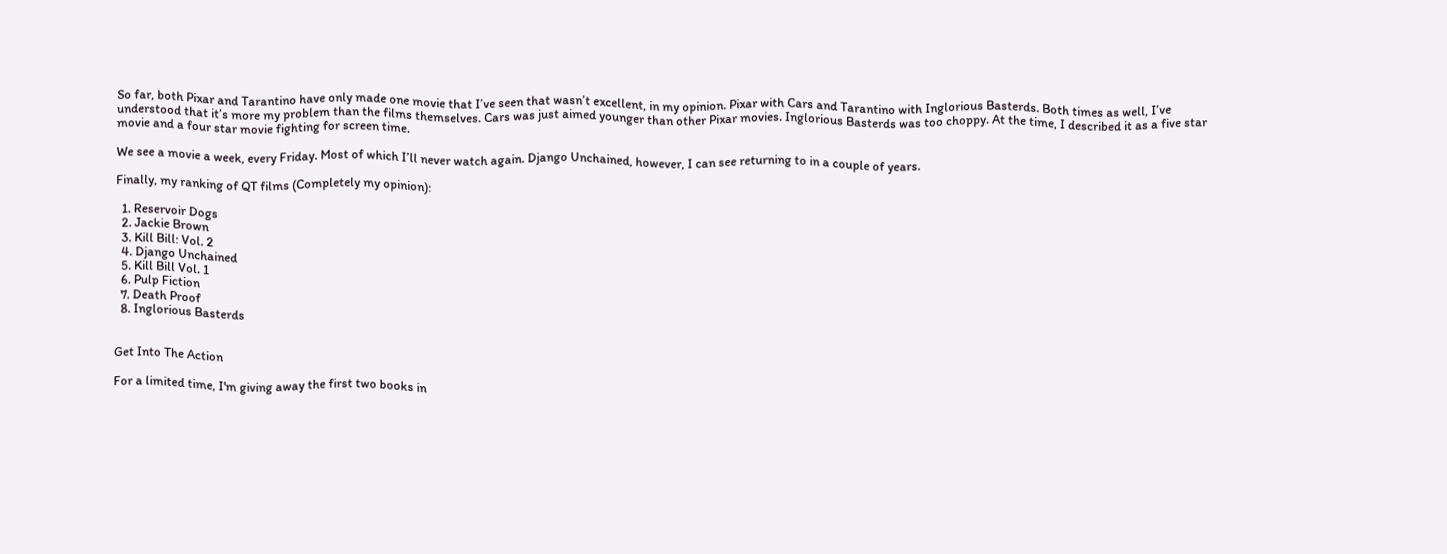So far, both Pixar and Tarantino have only made one movie that I’ve seen that wasn’t excellent, in my opinion. Pixar with Cars and Tarantino with Inglorious Basterds. Both times as well, I’ve understood that it’s more my problem than the films themselves. Cars was just aimed younger than other Pixar movies. Inglorious Basterds was too choppy. At the time, I described it as a five star movie and a four star movie fighting for screen time.

We see a movie a week, every Friday. Most of which I’ll never watch again. Django Unchained, however, I can see returning to in a couple of years.

Finally, my ranking of QT films (Completely my opinion):

  1. Reservoir Dogs
  2. Jackie Brown
  3. Kill Bill: Vol. 2
  4. Django Unchained
  5. Kill Bill Vol. 1
  6. Pulp Fiction
  7. Death Proof
  8. Inglorious Basterds


Get Into The Action

For a limited time, I'm giving away the first two books in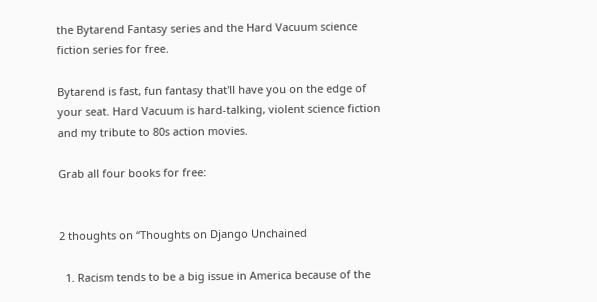the Bytarend Fantasy series and the Hard Vacuum science fiction series for free.

Bytarend is fast, fun fantasy that'll have you on the edge of your seat. Hard Vacuum is hard-talking, violent science fiction and my tribute to 80s action movies.

Grab all four books for free:


2 thoughts on “Thoughts on Django Unchained

  1. Racism tends to be a big issue in America because of the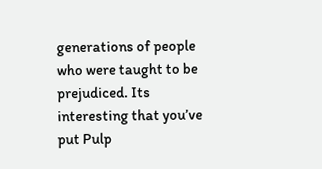generations of people who were taught to be prejudiced. Its interesting that you’ve put Pulp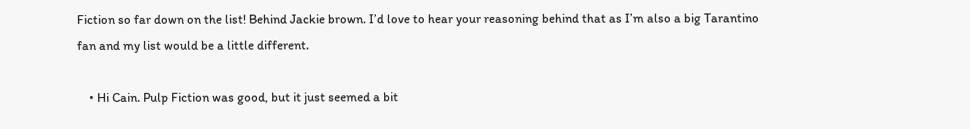Fiction so far down on the list! Behind Jackie brown. I’d love to hear your reasoning behind that as I’m also a big Tarantino fan and my list would be a little different.

    • Hi Cain. Pulp Fiction was good, but it just seemed a bit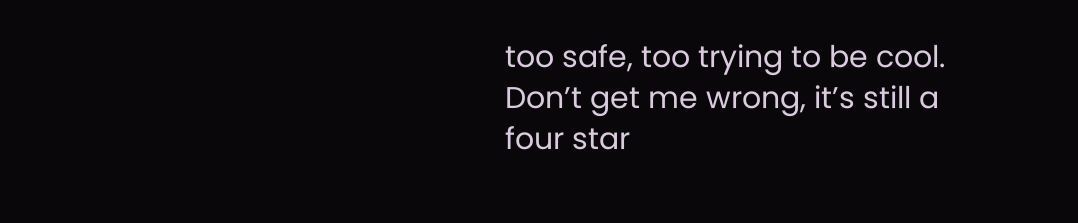too safe, too trying to be cool. Don’t get me wrong, it’s still a four star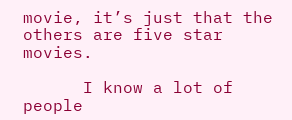movie, it’s just that the others are five star movies.

      I know a lot of people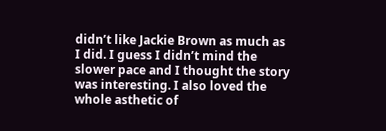didn’t like Jackie Brown as much as I did. I guess I didn’t mind the slower pace and I thought the story was interesting. I also loved the whole asthetic of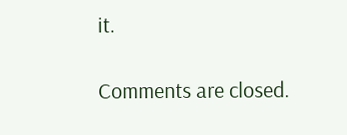it.

Comments are closed.